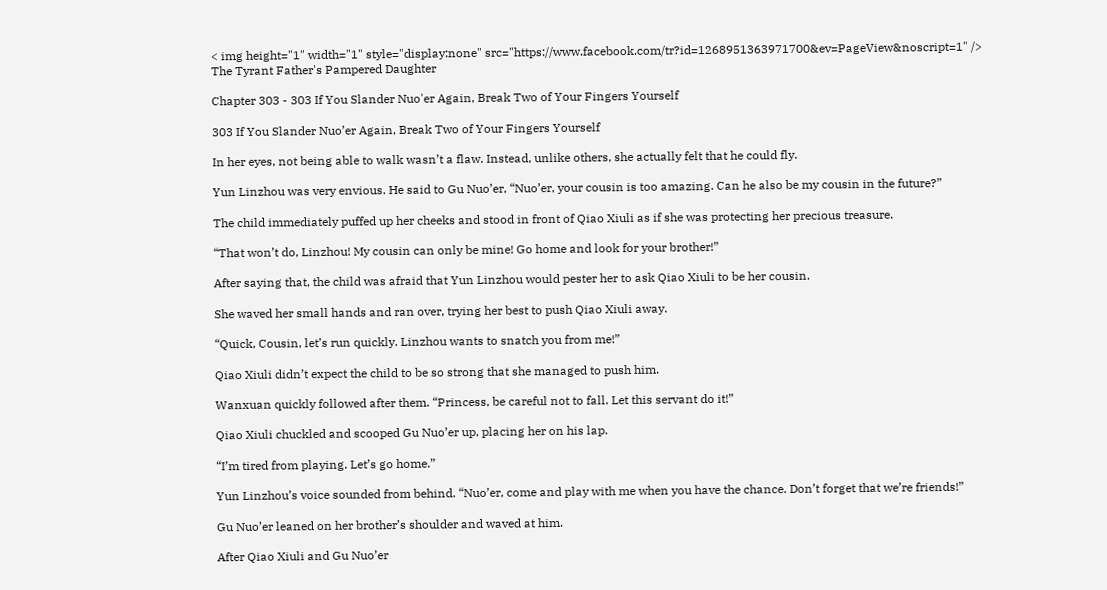< img height="1" width="1" style="display:none" src="https://www.facebook.com/tr?id=1268951363971700&ev=PageView&noscript=1" />
The Tyrant Father's Pampered Daughter

Chapter 303 - 303 If You Slander Nuo'er Again, Break Two of Your Fingers Yourself

303 If You Slander Nuo’er Again, Break Two of Your Fingers Yourself

In her eyes, not being able to walk wasn’t a flaw. Instead, unlike others, she actually felt that he could fly.

Yun Linzhou was very envious. He said to Gu Nuo’er, “Nuo’er, your cousin is too amazing. Can he also be my cousin in the future?”

The child immediately puffed up her cheeks and stood in front of Qiao Xiuli as if she was protecting her precious treasure.

“That won’t do, Linzhou! My cousin can only be mine! Go home and look for your brother!”

After saying that, the child was afraid that Yun Linzhou would pester her to ask Qiao Xiuli to be her cousin.

She waved her small hands and ran over, trying her best to push Qiao Xiuli away.

“Quick, Cousin, let’s run quickly. Linzhou wants to snatch you from me!”

Qiao Xiuli didn’t expect the child to be so strong that she managed to push him.

Wanxuan quickly followed after them. “Princess, be careful not to fall. Let this servant do it!”

Qiao Xiuli chuckled and scooped Gu Nuo’er up, placing her on his lap.

“I’m tired from playing. Let’s go home.”

Yun Linzhou’s voice sounded from behind. “Nuo’er, come and play with me when you have the chance. Don’t forget that we’re friends!”

Gu Nuo’er leaned on her brother’s shoulder and waved at him.

After Qiao Xiuli and Gu Nuo’er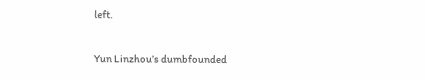left.

Yun Linzhou’s dumbfounded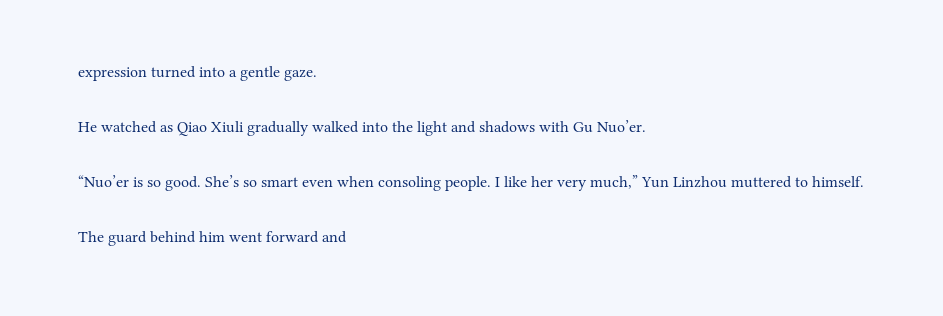expression turned into a gentle gaze.

He watched as Qiao Xiuli gradually walked into the light and shadows with Gu Nuo’er.

“Nuo’er is so good. She’s so smart even when consoling people. I like her very much,” Yun Linzhou muttered to himself.

The guard behind him went forward and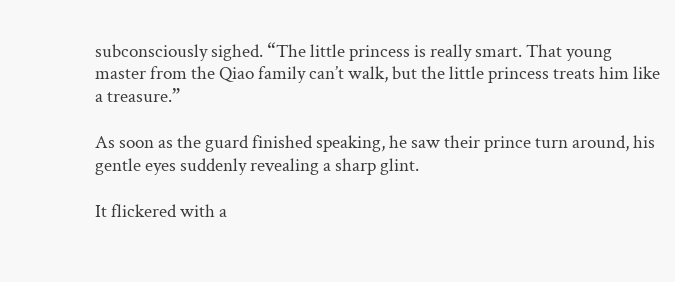subconsciously sighed. “The little princess is really smart. That young master from the Qiao family can’t walk, but the little princess treats him like a treasure.”

As soon as the guard finished speaking, he saw their prince turn around, his gentle eyes suddenly revealing a sharp glint.

It flickered with a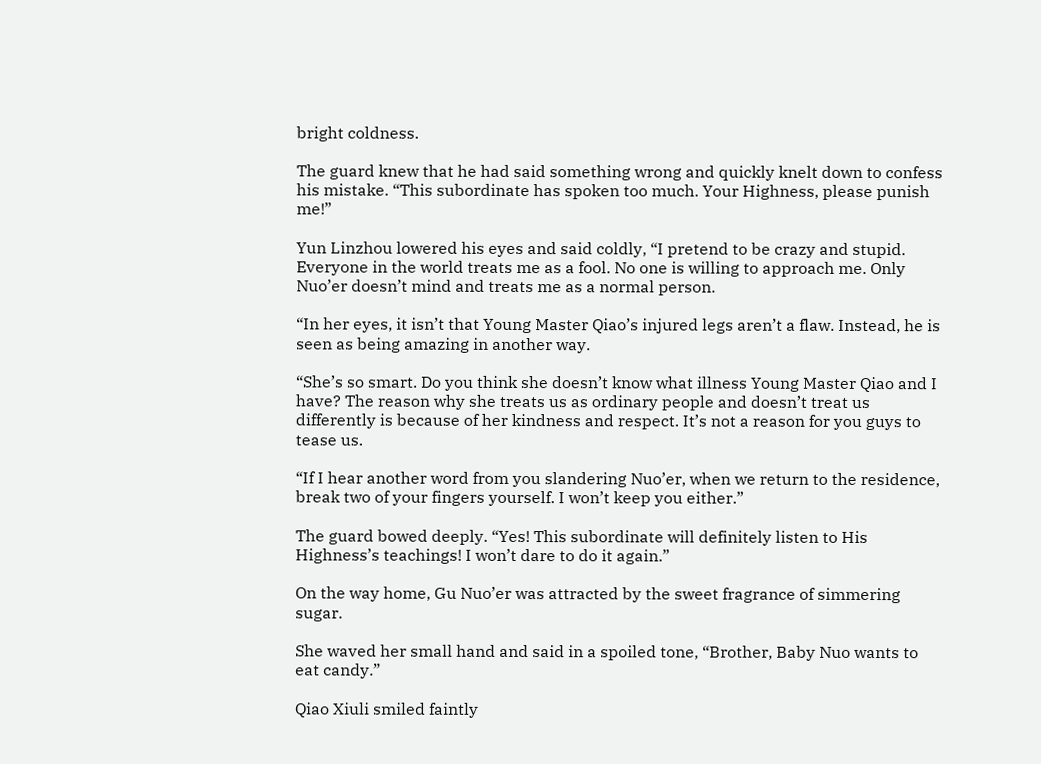bright coldness.

The guard knew that he had said something wrong and quickly knelt down to confess his mistake. “This subordinate has spoken too much. Your Highness, please punish me!”

Yun Linzhou lowered his eyes and said coldly, “I pretend to be crazy and stupid. Everyone in the world treats me as a fool. No one is willing to approach me. Only Nuo’er doesn’t mind and treats me as a normal person.

“In her eyes, it isn’t that Young Master Qiao’s injured legs aren’t a flaw. Instead, he is seen as being amazing in another way.

“She’s so smart. Do you think she doesn’t know what illness Young Master Qiao and I have? The reason why she treats us as ordinary people and doesn’t treat us differently is because of her kindness and respect. It’s not a reason for you guys to tease us.

“If I hear another word from you slandering Nuo’er, when we return to the residence, break two of your fingers yourself. I won’t keep you either.”

The guard bowed deeply. “Yes! This subordinate will definitely listen to His Highness’s teachings! I won’t dare to do it again.”

On the way home, Gu Nuo’er was attracted by the sweet fragrance of simmering sugar.

She waved her small hand and said in a spoiled tone, “Brother, Baby Nuo wants to eat candy.”

Qiao Xiuli smiled faintly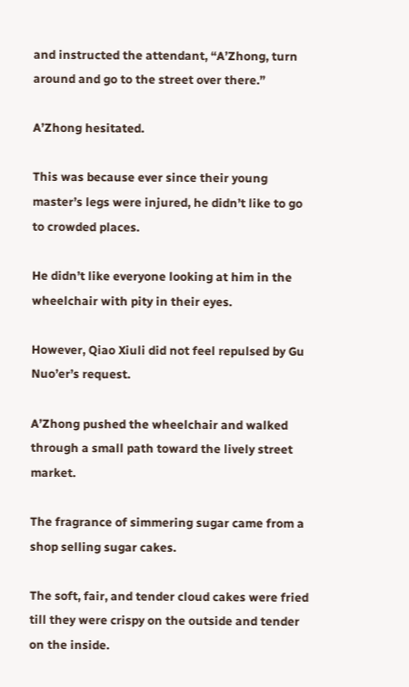and instructed the attendant, “A’Zhong, turn around and go to the street over there.”

A’Zhong hesitated.

This was because ever since their young master’s legs were injured, he didn’t like to go to crowded places.

He didn’t like everyone looking at him in the wheelchair with pity in their eyes.

However, Qiao Xiuli did not feel repulsed by Gu Nuo’er’s request.

A’Zhong pushed the wheelchair and walked through a small path toward the lively street market.

The fragrance of simmering sugar came from a shop selling sugar cakes.

The soft, fair, and tender cloud cakes were fried till they were crispy on the outside and tender on the inside.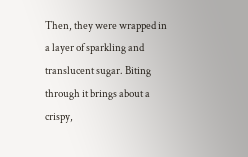Then, they were wrapped in a layer of sparkling and translucent sugar. Biting through it brings about a crispy,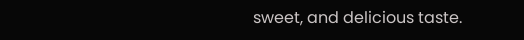sweet, and delicious taste.